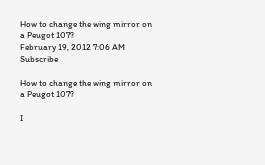How to change the wing mirror on a Peugot 107?
February 19, 2012 7:06 AM   Subscribe

How to change the wing mirror on a Peugot 107?

I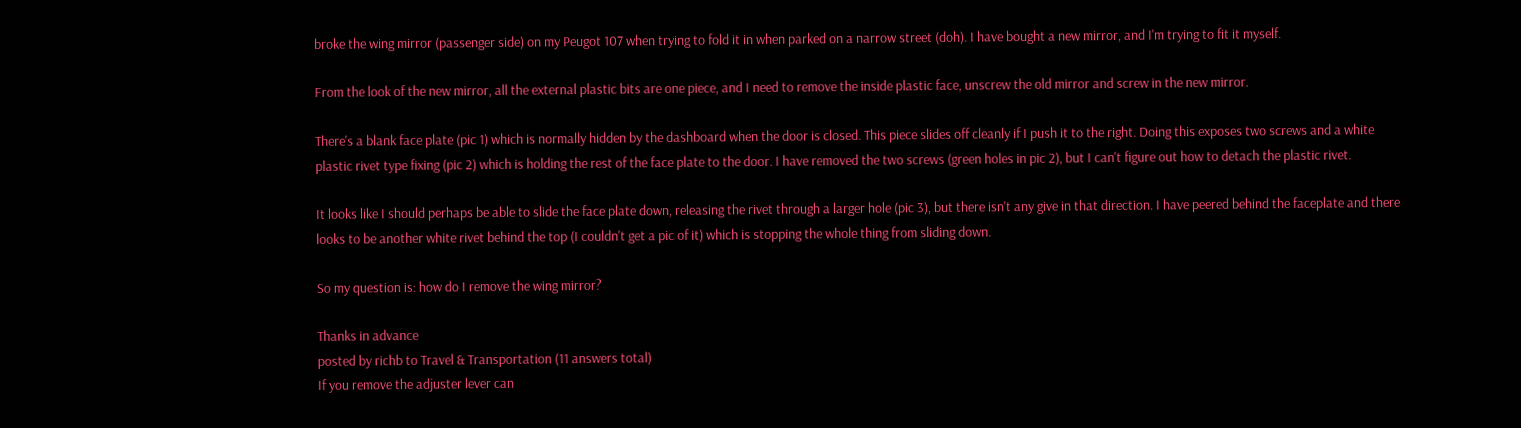broke the wing mirror (passenger side) on my Peugot 107 when trying to fold it in when parked on a narrow street (doh). I have bought a new mirror, and I'm trying to fit it myself.

From the look of the new mirror, all the external plastic bits are one piece, and I need to remove the inside plastic face, unscrew the old mirror and screw in the new mirror.

There's a blank face plate (pic 1) which is normally hidden by the dashboard when the door is closed. This piece slides off cleanly if I push it to the right. Doing this exposes two screws and a white plastic rivet type fixing (pic 2) which is holding the rest of the face plate to the door. I have removed the two screws (green holes in pic 2), but I can't figure out how to detach the plastic rivet.

It looks like I should perhaps be able to slide the face plate down, releasing the rivet through a larger hole (pic 3), but there isn't any give in that direction. I have peered behind the faceplate and there looks to be another white rivet behind the top (I couldn't get a pic of it) which is stopping the whole thing from sliding down.

So my question is: how do I remove the wing mirror?

Thanks in advance
posted by richb to Travel & Transportation (11 answers total)
If you remove the adjuster lever can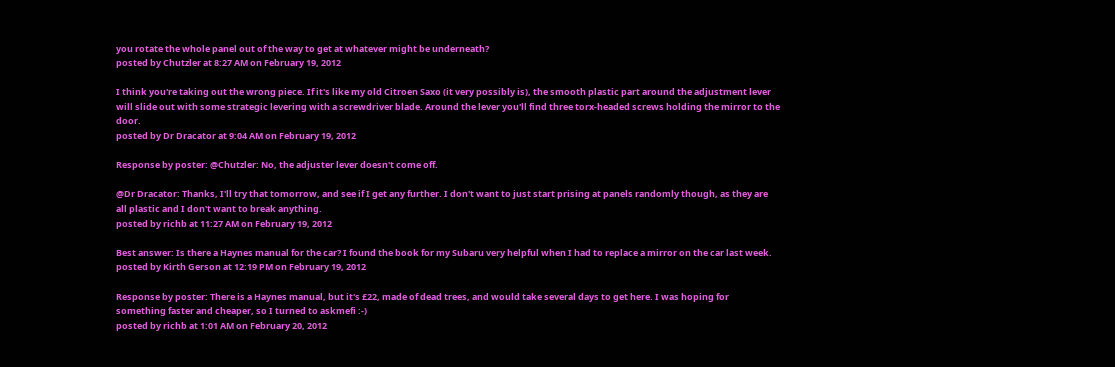you rotate the whole panel out of the way to get at whatever might be underneath?
posted by Chutzler at 8:27 AM on February 19, 2012

I think you're taking out the wrong piece. If it's like my old Citroen Saxo (it very possibly is), the smooth plastic part around the adjustment lever will slide out with some strategic levering with a screwdriver blade. Around the lever you'll find three torx-headed screws holding the mirror to the door.
posted by Dr Dracator at 9:04 AM on February 19, 2012

Response by poster: @Chutzler: No, the adjuster lever doesn't come off.

@Dr Dracator: Thanks, I'll try that tomorrow, and see if I get any further. I don't want to just start prising at panels randomly though, as they are all plastic and I don't want to break anything.
posted by richb at 11:27 AM on February 19, 2012

Best answer: Is there a Haynes manual for the car? I found the book for my Subaru very helpful when I had to replace a mirror on the car last week.
posted by Kirth Gerson at 12:19 PM on February 19, 2012

Response by poster: There is a Haynes manual, but it's £22, made of dead trees, and would take several days to get here. I was hoping for something faster and cheaper, so I turned to askmefi :-)
posted by richb at 1:01 AM on February 20, 2012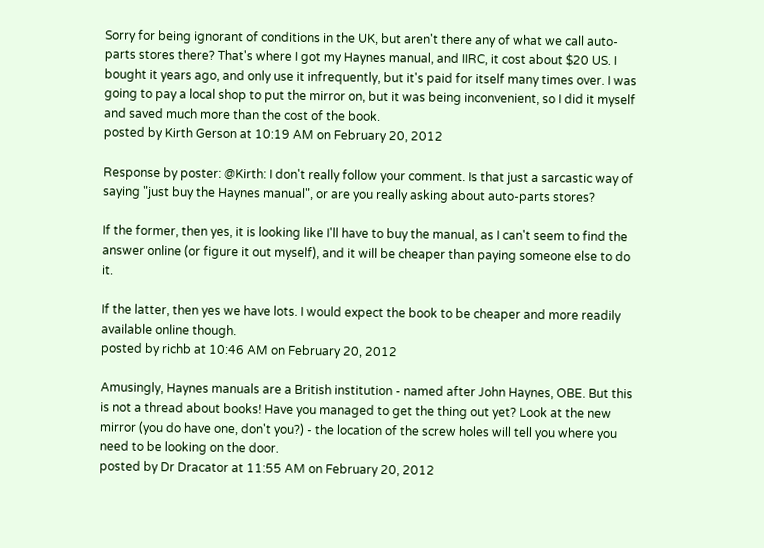Sorry for being ignorant of conditions in the UK, but aren't there any of what we call auto-parts stores there? That's where I got my Haynes manual, and IIRC, it cost about $20 US. I bought it years ago, and only use it infrequently, but it's paid for itself many times over. I was going to pay a local shop to put the mirror on, but it was being inconvenient, so I did it myself and saved much more than the cost of the book.
posted by Kirth Gerson at 10:19 AM on February 20, 2012

Response by poster: @Kirth: I don't really follow your comment. Is that just a sarcastic way of saying "just buy the Haynes manual", or are you really asking about auto-parts stores?

If the former, then yes, it is looking like I'll have to buy the manual, as I can't seem to find the answer online (or figure it out myself), and it will be cheaper than paying someone else to do it.

If the latter, then yes we have lots. I would expect the book to be cheaper and more readily available online though.
posted by richb at 10:46 AM on February 20, 2012

Amusingly, Haynes manuals are a British institution - named after John Haynes, OBE. But this is not a thread about books! Have you managed to get the thing out yet? Look at the new mirror (you do have one, don't you?) - the location of the screw holes will tell you where you need to be looking on the door.
posted by Dr Dracator at 11:55 AM on February 20, 2012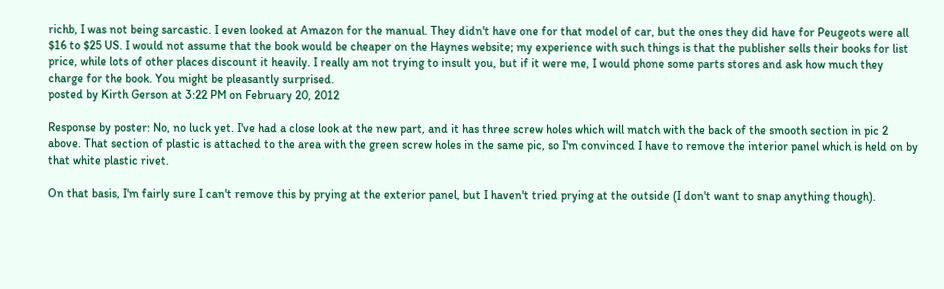richb, I was not being sarcastic. I even looked at Amazon for the manual. They didn't have one for that model of car, but the ones they did have for Peugeots were all $16 to $25 US. I would not assume that the book would be cheaper on the Haynes website; my experience with such things is that the publisher sells their books for list price, while lots of other places discount it heavily. I really am not trying to insult you, but if it were me, I would phone some parts stores and ask how much they charge for the book. You might be pleasantly surprised.
posted by Kirth Gerson at 3:22 PM on February 20, 2012

Response by poster: No, no luck yet. I've had a close look at the new part, and it has three screw holes which will match with the back of the smooth section in pic 2 above. That section of plastic is attached to the area with the green screw holes in the same pic, so I'm convinced I have to remove the interior panel which is held on by that white plastic rivet.

On that basis, I'm fairly sure I can't remove this by prying at the exterior panel, but I haven't tried prying at the outside (I don't want to snap anything though).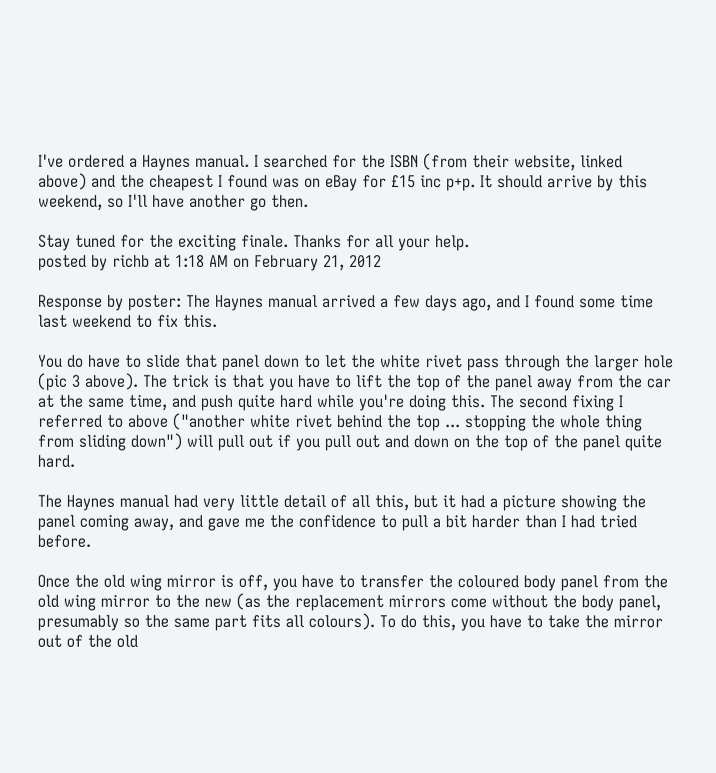I've ordered a Haynes manual. I searched for the ISBN (from their website, linked above) and the cheapest I found was on eBay for £15 inc p+p. It should arrive by this weekend, so I'll have another go then.

Stay tuned for the exciting finale. Thanks for all your help.
posted by richb at 1:18 AM on February 21, 2012

Response by poster: The Haynes manual arrived a few days ago, and I found some time last weekend to fix this.

You do have to slide that panel down to let the white rivet pass through the larger hole (pic 3 above). The trick is that you have to lift the top of the panel away from the car at the same time, and push quite hard while you're doing this. The second fixing I referred to above ("another white rivet behind the top ... stopping the whole thing from sliding down") will pull out if you pull out and down on the top of the panel quite hard.

The Haynes manual had very little detail of all this, but it had a picture showing the panel coming away, and gave me the confidence to pull a bit harder than I had tried before.

Once the old wing mirror is off, you have to transfer the coloured body panel from the old wing mirror to the new (as the replacement mirrors come without the body panel, presumably so the same part fits all colours). To do this, you have to take the mirror out of the old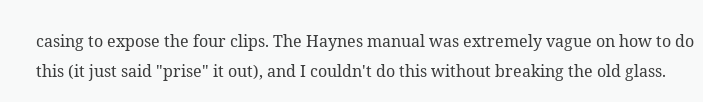casing to expose the four clips. The Haynes manual was extremely vague on how to do this (it just said "prise" it out), and I couldn't do this without breaking the old glass.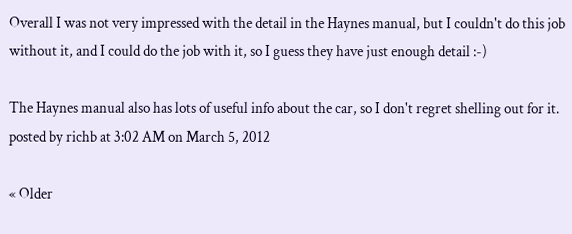Overall I was not very impressed with the detail in the Haynes manual, but I couldn't do this job without it, and I could do the job with it, so I guess they have just enough detail :-)

The Haynes manual also has lots of useful info about the car, so I don't regret shelling out for it.
posted by richb at 3:02 AM on March 5, 2012

« Older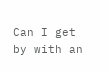Can I get by with an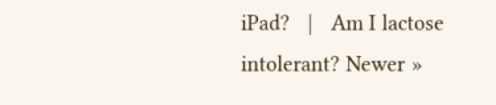iPad?   |   Am I lactose intolerant? Newer »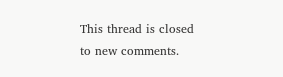This thread is closed to new comments.